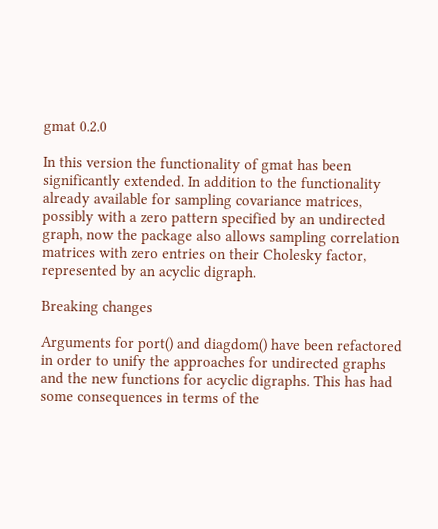gmat 0.2.0

In this version the functionality of gmat has been significantly extended. In addition to the functionality already available for sampling covariance matrices, possibly with a zero pattern specified by an undirected graph, now the package also allows sampling correlation matrices with zero entries on their Cholesky factor, represented by an acyclic digraph.

Breaking changes

Arguments for port() and diagdom() have been refactored in order to unify the approaches for undirected graphs and the new functions for acyclic digraphs. This has had some consequences in terms of the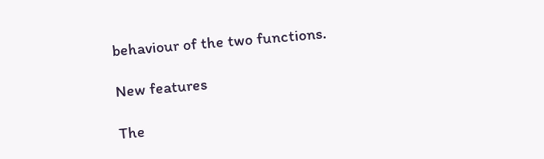behaviour of the two functions.

New features

The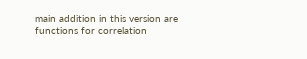main addition in this version are functions for correlation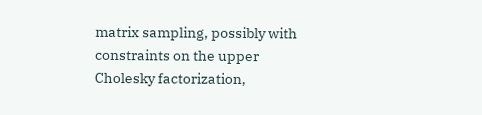matrix sampling, possibly with constraints on the upper Cholesky factorization,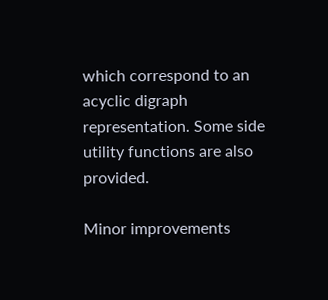which correspond to an acyclic digraph representation. Some side utility functions are also provided.

Minor improvements